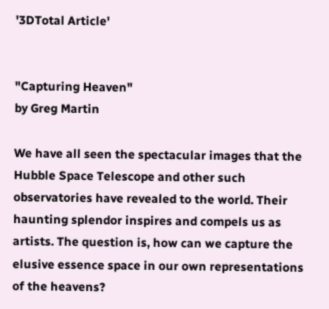'3DTotal Article'


"Capturing Heaven"
by Greg Martin

We have all seen the spectacular images that the Hubble Space Telescope and other such observatories have revealed to the world. Their haunting splendor inspires and compels us as artists. The question is, how can we capture the elusive essence space in our own representations of the heavens?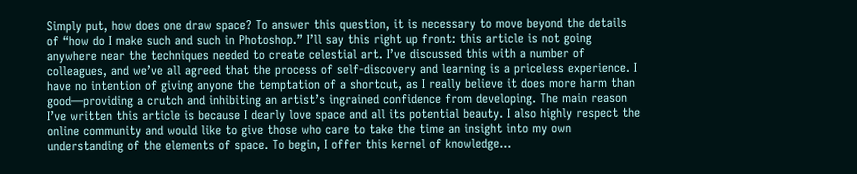Simply put, how does one draw space? To answer this question, it is necessary to move beyond the details of “how do I make such and such in Photoshop.” I’ll say this right up front: this article is not going anywhere near the techniques needed to create celestial art. I’ve discussed this with a number of colleagues, and we’ve all agreed that the process of self-discovery and learning is a priceless experience. I have no intention of giving anyone the temptation of a shortcut, as I really believe it does more harm than good—providing a crutch and inhibiting an artist’s ingrained confidence from developing. The main reason I’ve written this article is because I dearly love space and all its potential beauty. I also highly respect the online community and would like to give those who care to take the time an insight into my own understanding of the elements of space. To begin, I offer this kernel of knowledge…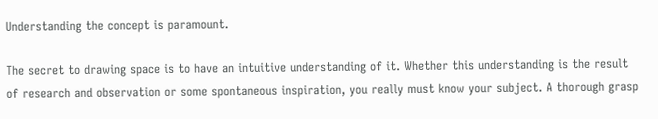Understanding the concept is paramount.

The secret to drawing space is to have an intuitive understanding of it. Whether this understanding is the result of research and observation or some spontaneous inspiration, you really must know your subject. A thorough grasp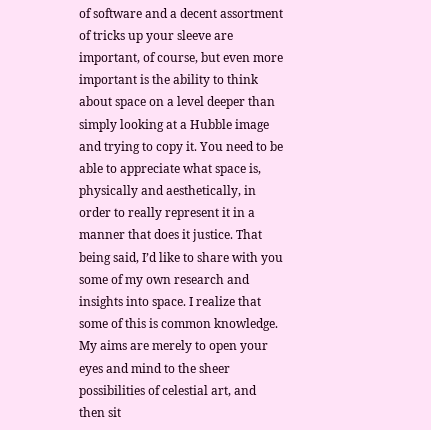of software and a decent assortment of tricks up your sleeve are important, of course, but even more important is the ability to think about space on a level deeper than simply looking at a Hubble image and trying to copy it. You need to be able to appreciate what space is, physically and aesthetically, in order to really represent it in a manner that does it justice. That being said, I’d like to share with you some of my own research and insights into space. I realize that some of this is common knowledge. My aims are merely to open your eyes and mind to the sheer possibilities of celestial art, and then sit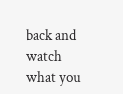back and watch what you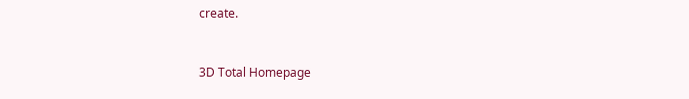create.


3D Total Homepage